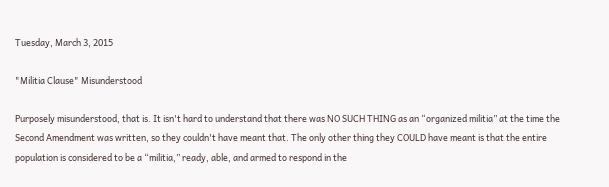Tuesday, March 3, 2015

"Militia Clause" Misunderstood

Purposely misunderstood, that is. It isn't hard to understand that there was NO SUCH THING as an “organized militia” at the time the Second Amendment was written, so they couldn't have meant that. The only other thing they COULD have meant is that the entire population is considered to be a “militia,” ready, able, and armed to respond in the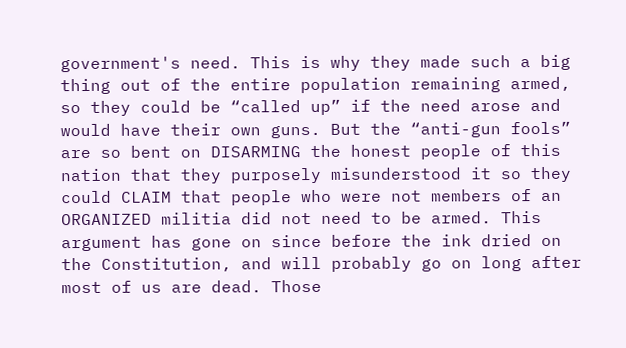government's need. This is why they made such a big thing out of the entire population remaining armed, so they could be “called up” if the need arose and would have their own guns. But the “anti-gun fools” are so bent on DISARMING the honest people of this nation that they purposely misunderstood it so they could CLAIM that people who were not members of an ORGANIZED militia did not need to be armed. This argument has gone on since before the ink dried on the Constitution, and will probably go on long after most of us are dead. Those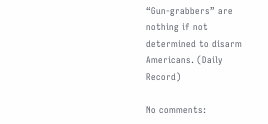“Gun-grabbers” are nothing if not determined to disarm Americans. (Daily Record)

No comments: